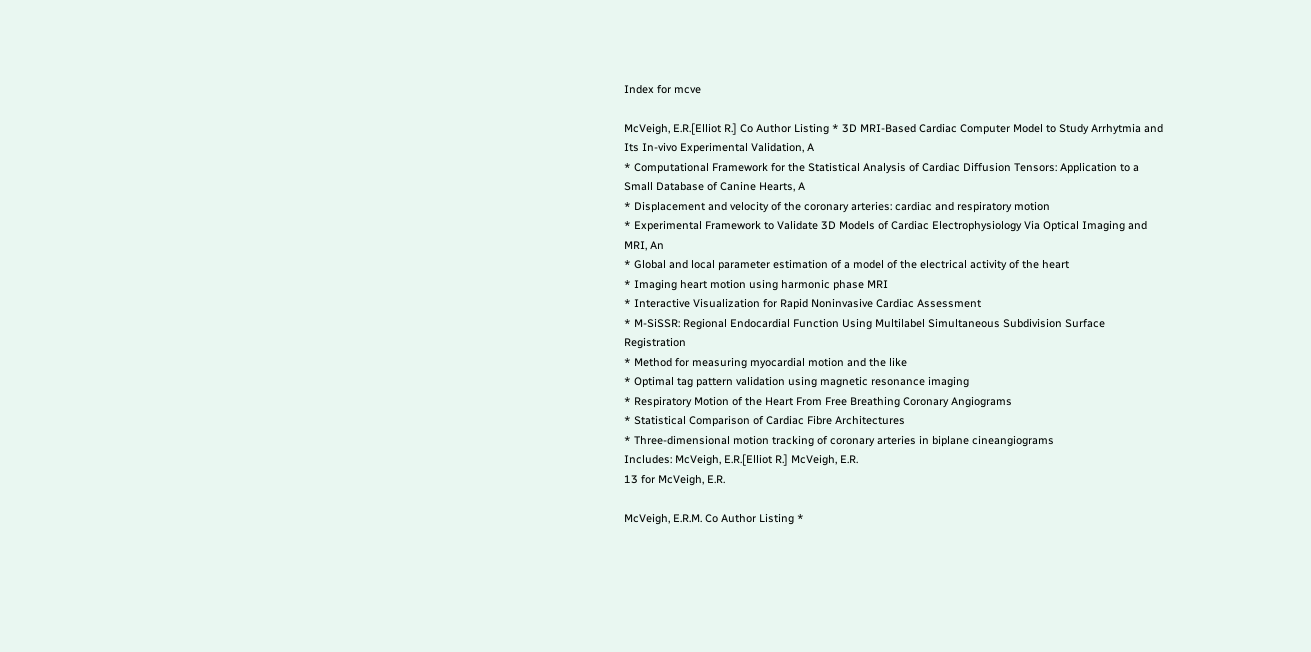Index for mcve

McVeigh, E.R.[Elliot R.] Co Author Listing * 3D MRI-Based Cardiac Computer Model to Study Arrhytmia and Its In-vivo Experimental Validation, A
* Computational Framework for the Statistical Analysis of Cardiac Diffusion Tensors: Application to a Small Database of Canine Hearts, A
* Displacement and velocity of the coronary arteries: cardiac and respiratory motion
* Experimental Framework to Validate 3D Models of Cardiac Electrophysiology Via Optical Imaging and MRI, An
* Global and local parameter estimation of a model of the electrical activity of the heart
* Imaging heart motion using harmonic phase MRI
* Interactive Visualization for Rapid Noninvasive Cardiac Assessment
* M-SiSSR: Regional Endocardial Function Using Multilabel Simultaneous Subdivision Surface Registration
* Method for measuring myocardial motion and the like
* Optimal tag pattern validation using magnetic resonance imaging
* Respiratory Motion of the Heart From Free Breathing Coronary Angiograms
* Statistical Comparison of Cardiac Fibre Architectures
* Three-dimensional motion tracking of coronary arteries in biplane cineangiograms
Includes: McVeigh, E.R.[Elliot R.] McVeigh, E.R.
13 for McVeigh, E.R.

McVeigh, E.R.M. Co Author Listing *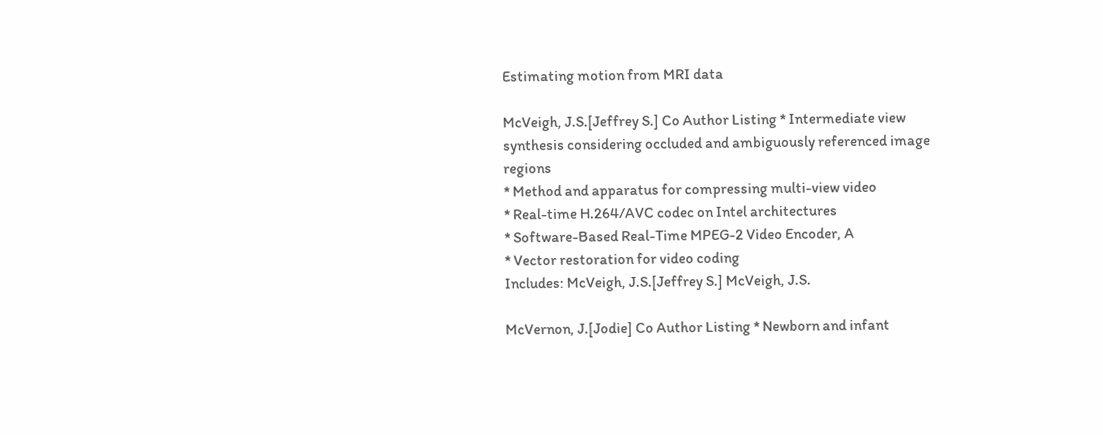Estimating motion from MRI data

McVeigh, J.S.[Jeffrey S.] Co Author Listing * Intermediate view synthesis considering occluded and ambiguously referenced image regions
* Method and apparatus for compressing multi-view video
* Real-time H.264/AVC codec on Intel architectures
* Software-Based Real-Time MPEG-2 Video Encoder, A
* Vector restoration for video coding
Includes: McVeigh, J.S.[Jeffrey S.] McVeigh, J.S.

McVernon, J.[Jodie] Co Author Listing * Newborn and infant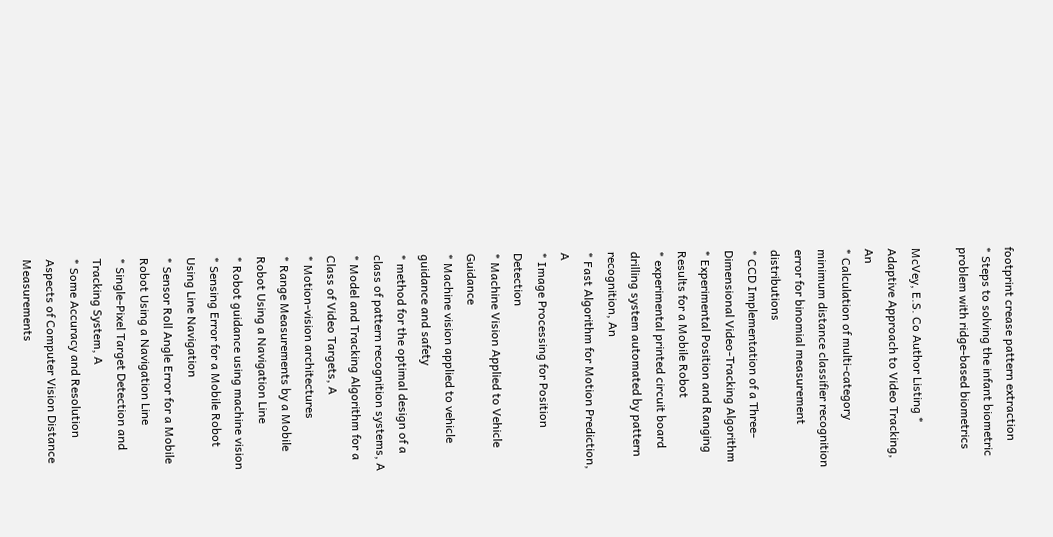footprint crease pattern extraction
* Steps to solving the infant biometric problem with ridge-based biometrics

McVey, E.S. Co Author Listing * Adaptive Approach to Video Tracking, An
* Calculation of multi-category minimum distance classifier recognition error for binomial measurement distributions
* CCD Implementation of a Three-Dimensional Video-Tracking Algorithm
* Experimental Position and Ranging Results for a Mobile Robot
* experimental printed circuit board drilling system automated by pattern recognition, An
* Fast Algorithm for Motion Prediction, A
* Image Processing for Position Detection
* Machine Vision Applied to Vehicle Guidance
* Machine vision applied to vehicle guidance and safety
* method for the optimal design of a class of pattern recognition systems, A
* Model and Tracking Algorithm for a Class of Video Targets, A
* Motion-vision architectures
* Range Measurements by a Mobile Robot Using a Navigation Line
* Robot guidance using machine vision
* Sensing Error for a Mobile Robot Using Line Navigation
* Sensor Roll Angle Error for a Mobile Robot Using a Navigation Line
* Single-Pixel Target Detection and Tracking System, A
* Some Accuracy and Resolution Aspects of Computer Vision Distance Measurements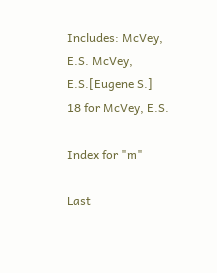Includes: McVey, E.S. McVey, E.S.[Eugene S.]
18 for McVey, E.S.

Index for "m"

Last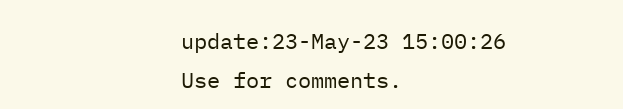update:23-May-23 15:00:26
Use for comments.